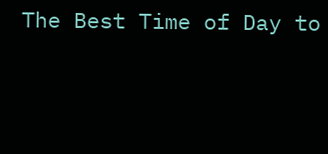The Best Time of Day to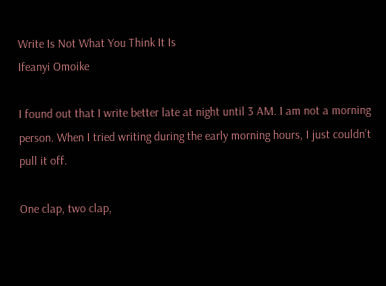Write Is Not What You Think It Is
Ifeanyi Omoike

I found out that I write better late at night until 3 AM. I am not a morning person. When I tried writing during the early morning hours, I just couldn’t pull it off.

One clap, two clap,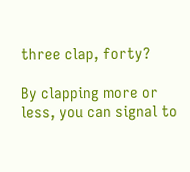three clap, forty?

By clapping more or less, you can signal to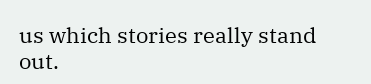us which stories really stand out.